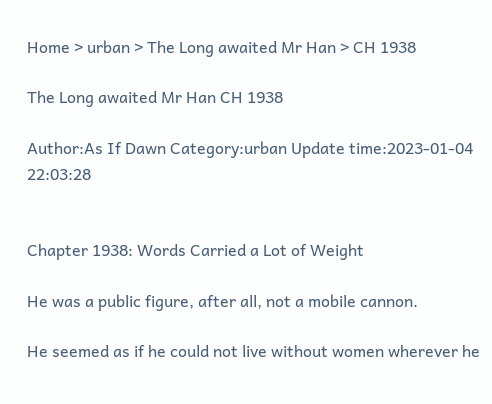Home > urban > The Long awaited Mr Han > CH 1938

The Long awaited Mr Han CH 1938

Author:As If Dawn Category:urban Update time:2023-01-04 22:03:28


Chapter 1938: Words Carried a Lot of Weight

He was a public figure, after all, not a mobile cannon.

He seemed as if he could not live without women wherever he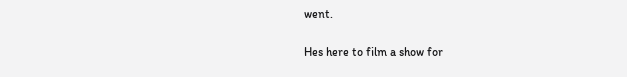went.

Hes here to film a show for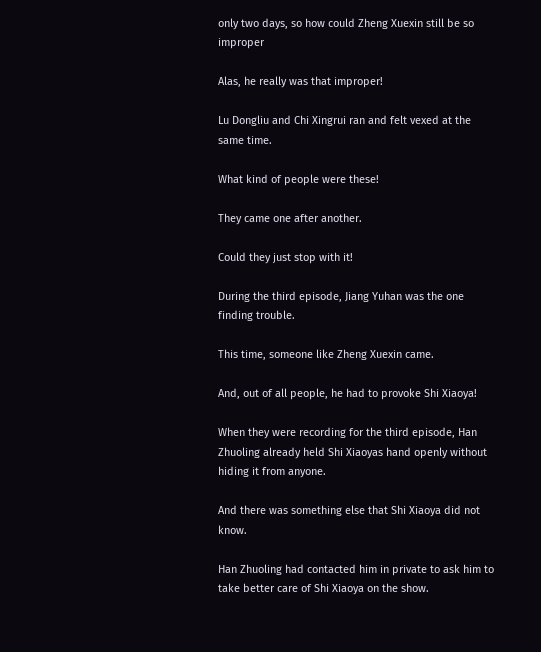only two days, so how could Zheng Xuexin still be so improper

Alas, he really was that improper!

Lu Dongliu and Chi Xingrui ran and felt vexed at the same time.

What kind of people were these!

They came one after another.

Could they just stop with it!

During the third episode, Jiang Yuhan was the one finding trouble.

This time, someone like Zheng Xuexin came.

And, out of all people, he had to provoke Shi Xiaoya!

When they were recording for the third episode, Han Zhuoling already held Shi Xiaoyas hand openly without hiding it from anyone.

And there was something else that Shi Xiaoya did not know.

Han Zhuoling had contacted him in private to ask him to take better care of Shi Xiaoya on the show.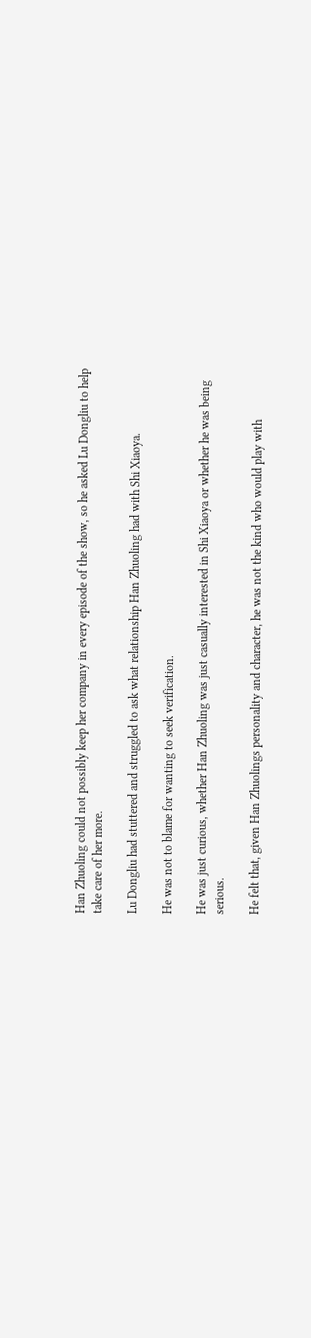Han Zhuoling could not possibly keep her company in every episode of the show, so he asked Lu Dongliu to help take care of her more.

Lu Dongliu had stuttered and struggled to ask what relationship Han Zhuoling had with Shi Xiaoya.

He was not to blame for wanting to seek verification.

He was just curious, whether Han Zhuoling was just casually interested in Shi Xiaoya or whether he was being serious.

He felt that, given Han Zhuolings personality and character, he was not the kind who would play with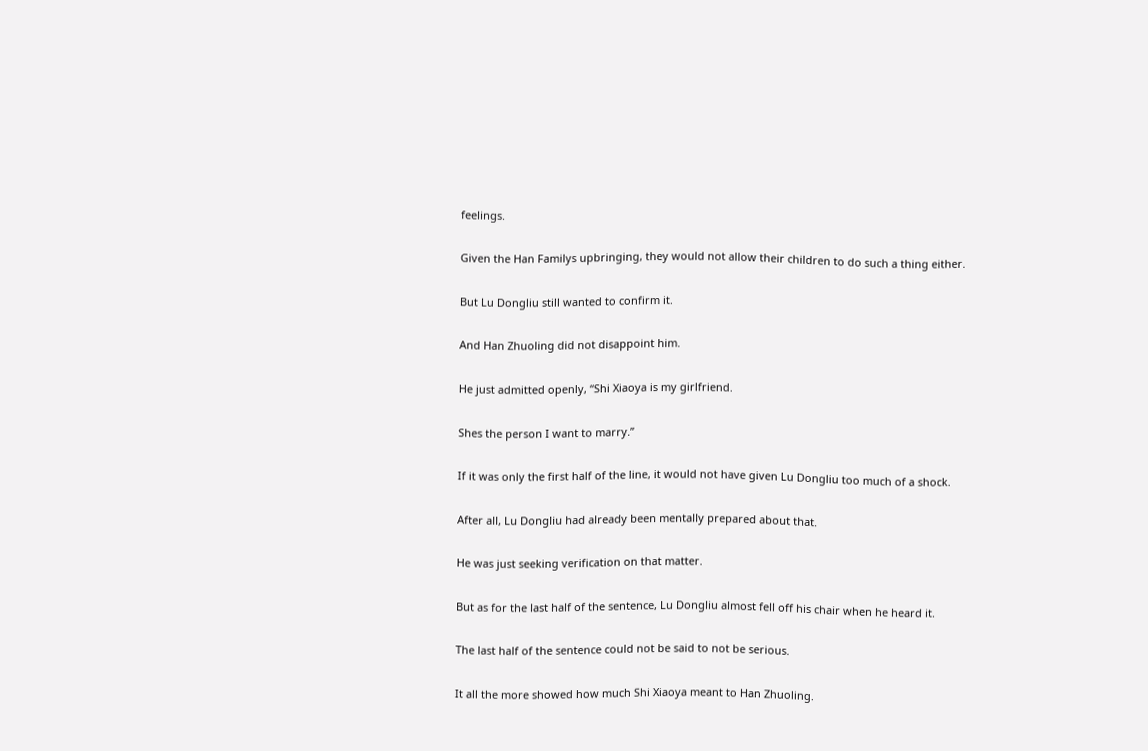feelings.

Given the Han Familys upbringing, they would not allow their children to do such a thing either.

But Lu Dongliu still wanted to confirm it.

And Han Zhuoling did not disappoint him.

He just admitted openly, “Shi Xiaoya is my girlfriend.

Shes the person I want to marry.”

If it was only the first half of the line, it would not have given Lu Dongliu too much of a shock.

After all, Lu Dongliu had already been mentally prepared about that.

He was just seeking verification on that matter.

But as for the last half of the sentence, Lu Dongliu almost fell off his chair when he heard it.

The last half of the sentence could not be said to not be serious.

It all the more showed how much Shi Xiaoya meant to Han Zhuoling.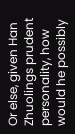Or else, given Han Zhuolings prudent personality, how would he possibly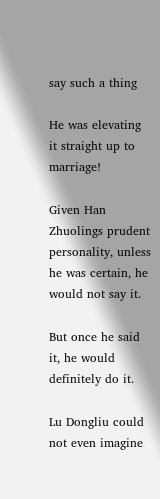say such a thing

He was elevating it straight up to marriage!

Given Han Zhuolings prudent personality, unless he was certain, he would not say it.

But once he said it, he would definitely do it.

Lu Dongliu could not even imagine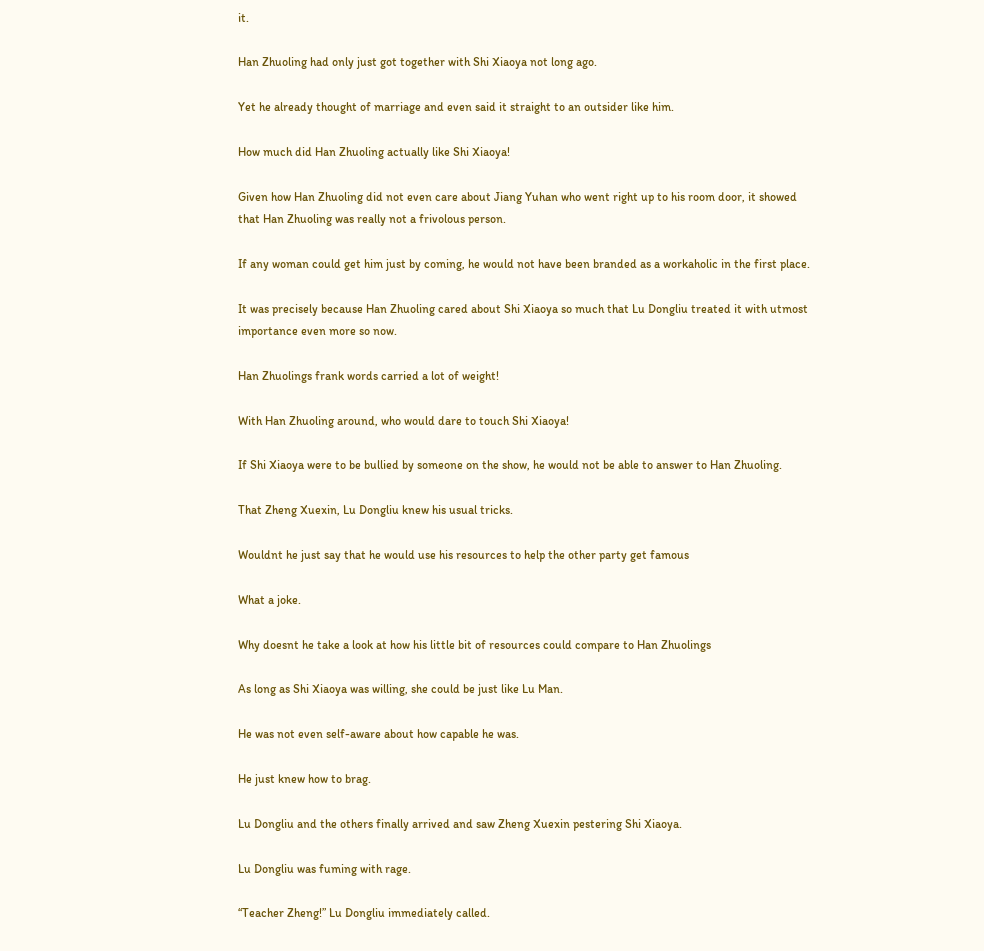it.

Han Zhuoling had only just got together with Shi Xiaoya not long ago.

Yet he already thought of marriage and even said it straight to an outsider like him.

How much did Han Zhuoling actually like Shi Xiaoya!

Given how Han Zhuoling did not even care about Jiang Yuhan who went right up to his room door, it showed that Han Zhuoling was really not a frivolous person.

If any woman could get him just by coming, he would not have been branded as a workaholic in the first place.

It was precisely because Han Zhuoling cared about Shi Xiaoya so much that Lu Dongliu treated it with utmost importance even more so now.

Han Zhuolings frank words carried a lot of weight!

With Han Zhuoling around, who would dare to touch Shi Xiaoya!

If Shi Xiaoya were to be bullied by someone on the show, he would not be able to answer to Han Zhuoling.

That Zheng Xuexin, Lu Dongliu knew his usual tricks.

Wouldnt he just say that he would use his resources to help the other party get famous

What a joke.

Why doesnt he take a look at how his little bit of resources could compare to Han Zhuolings

As long as Shi Xiaoya was willing, she could be just like Lu Man.

He was not even self-aware about how capable he was.

He just knew how to brag.

Lu Dongliu and the others finally arrived and saw Zheng Xuexin pestering Shi Xiaoya.

Lu Dongliu was fuming with rage.

“Teacher Zheng!” Lu Dongliu immediately called.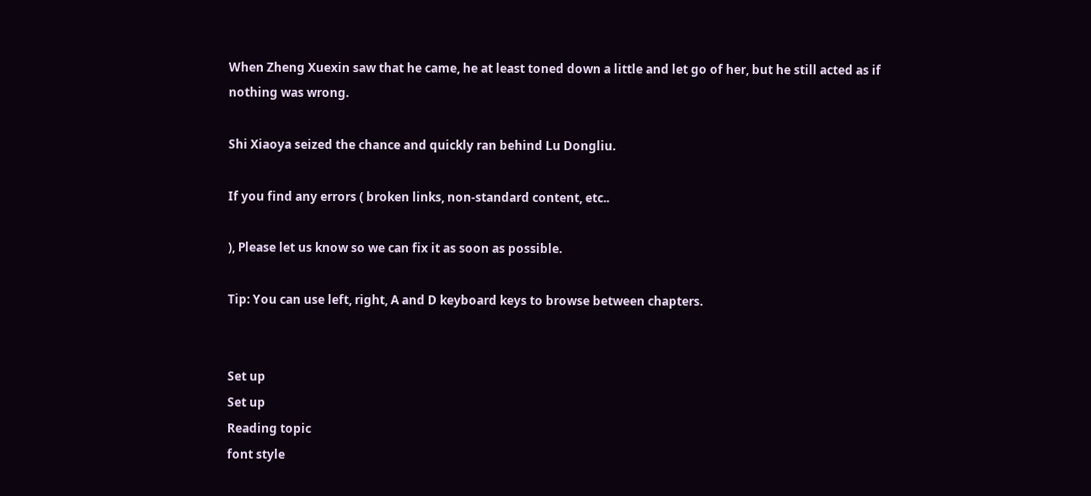When Zheng Xuexin saw that he came, he at least toned down a little and let go of her, but he still acted as if nothing was wrong.

Shi Xiaoya seized the chance and quickly ran behind Lu Dongliu.

If you find any errors ( broken links, non-standard content, etc..

), Please let us know so we can fix it as soon as possible.

Tip: You can use left, right, A and D keyboard keys to browse between chapters.


Set up
Set up
Reading topic
font style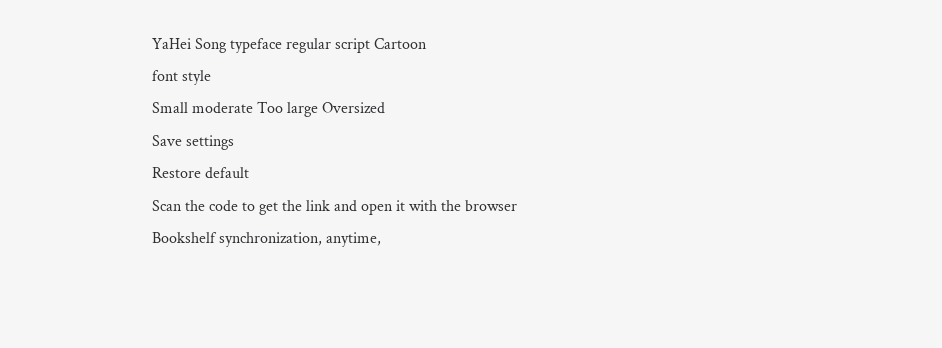YaHei Song typeface regular script Cartoon
font style
Small moderate Too large Oversized
Save settings
Restore default
Scan the code to get the link and open it with the browser
Bookshelf synchronization, anytime,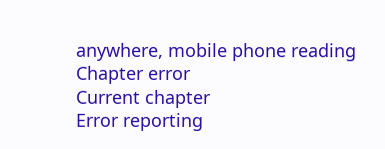anywhere, mobile phone reading
Chapter error
Current chapter
Error reporting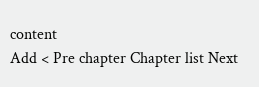content
Add < Pre chapter Chapter list Next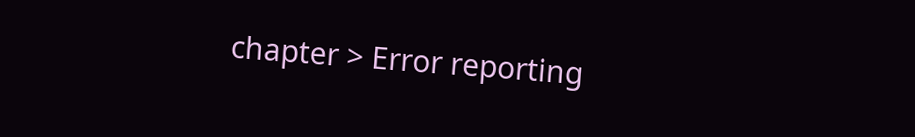chapter > Error reporting